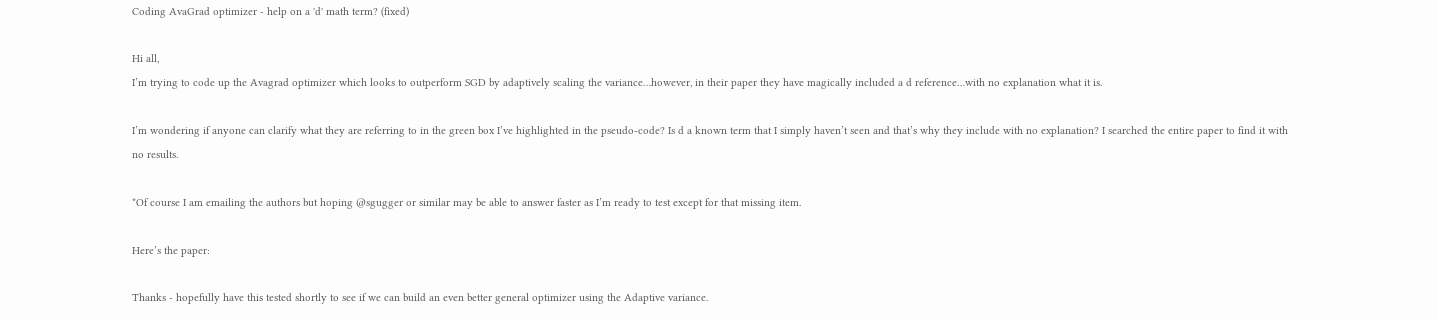Coding AvaGrad optimizer - help on a 'd' math term? (fixed)

Hi all,
I’m trying to code up the Avagrad optimizer which looks to outperform SGD by adaptively scaling the variance…however, in their paper they have magically included a d reference…with no explanation what it is.

I’m wondering if anyone can clarify what they are referring to in the green box I’ve highlighted in the pseudo-code? Is d a known term that I simply haven’t seen and that’s why they include with no explanation? I searched the entire paper to find it with no results.

*Of course I am emailing the authors but hoping @sgugger or similar may be able to answer faster as I’m ready to test except for that missing item.

Here’s the paper:

Thanks - hopefully have this tested shortly to see if we can build an even better general optimizer using the Adaptive variance.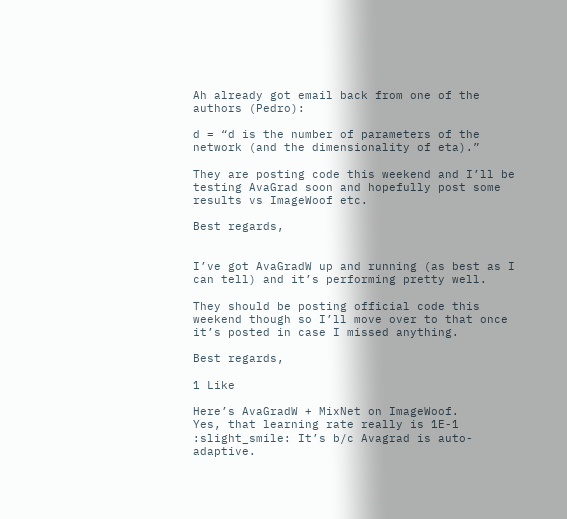Ah already got email back from one of the authors (Pedro):

d = “d is the number of parameters of the network (and the dimensionality of eta).”

They are posting code this weekend and I’ll be testing AvaGrad soon and hopefully post some results vs ImageWoof etc.

Best regards,


I’ve got AvaGradW up and running (as best as I can tell) and it’s performing pretty well.

They should be posting official code this weekend though so I’ll move over to that once it’s posted in case I missed anything.

Best regards,

1 Like

Here’s AvaGradW + MixNet on ImageWoof.
Yes, that learning rate really is 1E-1 :slight_smile: It’s b/c Avagrad is auto-adaptive.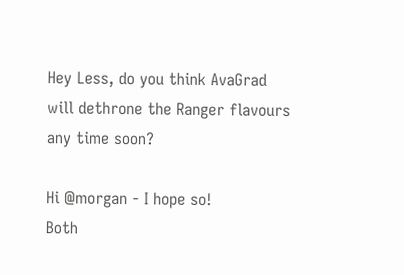Hey Less, do you think AvaGrad will dethrone the Ranger flavours any time soon?

Hi @morgan - I hope so!
Both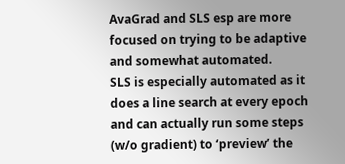AvaGrad and SLS esp are more focused on trying to be adaptive and somewhat automated.
SLS is especially automated as it does a line search at every epoch and can actually run some steps (w/o gradient) to ‘preview’ the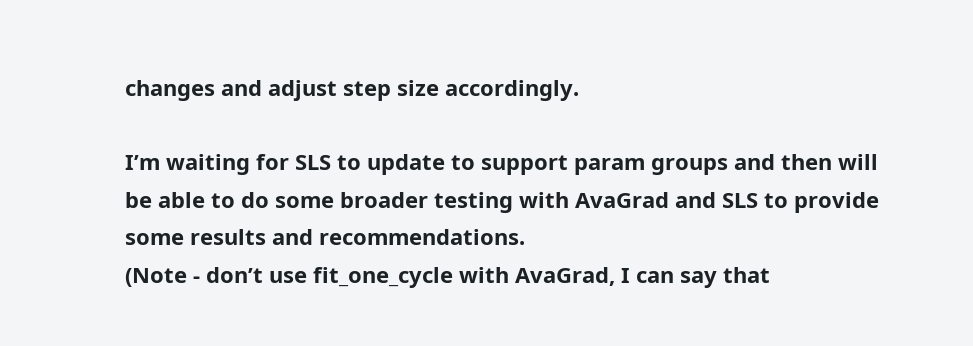changes and adjust step size accordingly.

I’m waiting for SLS to update to support param groups and then will be able to do some broader testing with AvaGrad and SLS to provide some results and recommendations.
(Note - don’t use fit_one_cycle with AvaGrad, I can say that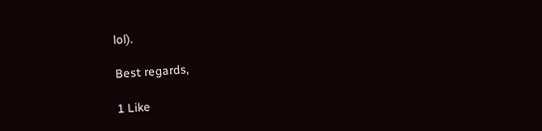lol).

Best regards,

1 Like